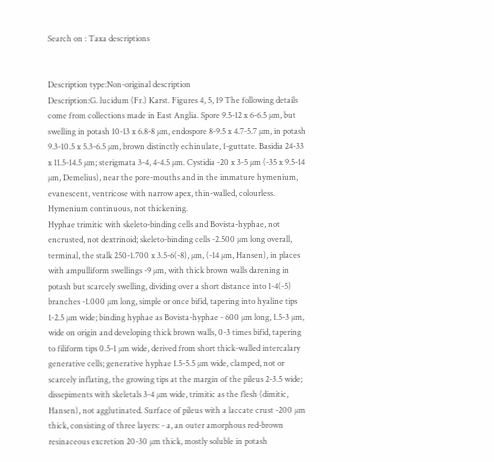Search on : Taxa descriptions


Description type:Non-original description
Description:G. lucidum (Fr.) Karst. Figures 4, 5, 19 The following details come from collections made in East Anglia. Spore 9.5-12 x 6-6.5 µm, but swelling in potash 10-13 x 6.8-8 µm, endospore 8-9.5 x 4.7-5.7 µm, in potash 9.3-10.5 x 5.3-6.5 µm, brown distinctly echinulate, 1-guttate. Basidia 24-33 x 11.5-14.5 µm; sterigmata 3-4, 4-4.5 µm. Cystidia -20 x 3-5 µm (-35 x 9.5-14 µm, Demelius), near the pore-mouths and in the immature hymenium, evanescent, ventricose with narrow apex, thin-walled, colourless. Hymenium continuous, not thickening.
Hyphae trimitic with skeleto-binding cells and Bovista-hyphae, not encrusted, not dextrinoid; skeleto-binding cells -2.500 µm long overall, terminal, the stalk 250-1.700 x 3.5-6(-8), µm, (-14 µm, Hansen), in places with ampulliform swellings -9 µm, with thick brown walls darening in potash but scarcely swelling, dividing over a short distance into 1-4(-5) branches -1.000 µm long, simple or once bifid, tapering into hyaline tips 1-2.5 µm wide; binding hyphae as Bovista-hyphae - 600 µm long, 1.5-3 µm, wide on origin and developing thick brown walls, 0-3 times bifid, tapering to filiform tips 0.5-1 µm wide, derived from short thick-walled intercalary generative cells; generative hyphae 1.5-5.5 µm wide, clamped, not or scarcely inflating, the growing tips at the margin of the pileus 2-3.5 wide; dissepiments with skeletals 3-4 µm wide, trimitic as the flesh (dimitic, Hansen), not agglutinated. Surface of pileus with a laccate crust -200 µm thick, consisting of three layers: - a, an outer amorphous red-brown resinaceous excretion 20-30 µm thick, mostly soluble in potash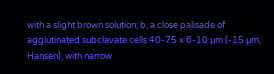with a slight brown solution; b, a close palisade of agglutinated subclavate cells 40-75 x 6-10 µm (-15 µm, Hansen), with narrow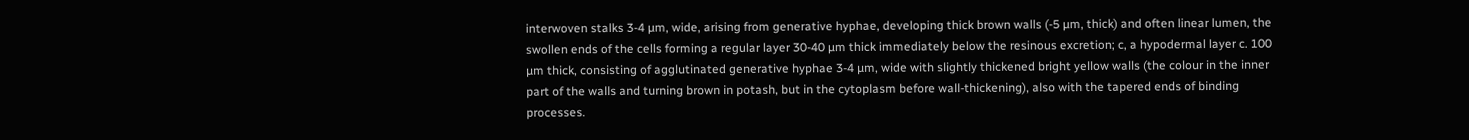interwoven stalks 3-4 µm, wide, arising from generative hyphae, developing thick brown walls (-5 µm, thick) and often linear lumen, the swollen ends of the cells forming a regular layer 30-40 µm thick immediately below the resinous excretion; c, a hypodermal layer c. 100 µm thick, consisting of agglutinated generative hyphae 3-4 µm, wide with slightly thickened bright yellow walls (the colour in the inner part of the walls and turning brown in potash, but in the cytoplasm before wall-thickening), also with the tapered ends of binding processes.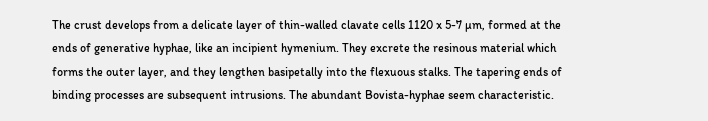The crust develops from a delicate layer of thin-walled clavate cells 1120 x 5-7 µm, formed at the ends of generative hyphae, like an incipient hymenium. They excrete the resinous material which forms the outer layer, and they lengthen basipetally into the flexuous stalks. The tapering ends of binding processes are subsequent intrusions. The abundant Bovista-hyphae seem characteristic.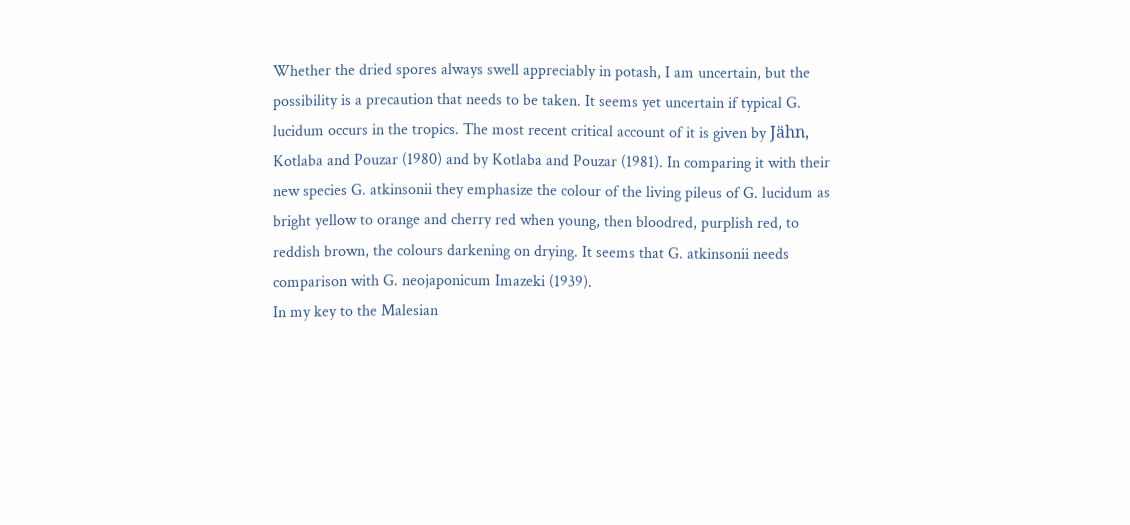Whether the dried spores always swell appreciably in potash, I am uncertain, but the possibility is a precaution that needs to be taken. It seems yet uncertain if typical G. lucidum occurs in the tropics. The most recent critical account of it is given by Jähn, Kotlaba and Pouzar (1980) and by Kotlaba and Pouzar (1981). In comparing it with their new species G. atkinsonii they emphasize the colour of the living pileus of G. lucidum as bright yellow to orange and cherry red when young, then bloodred, purplish red, to reddish brown, the colours darkening on drying. It seems that G. atkinsonii needs comparison with G. neojaponicum Imazeki (1939).
In my key to the Malesian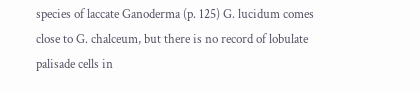species of laccate Ganoderma (p. 125) G. lucidum comes close to G. chalceum, but there is no record of lobulate palisade cells in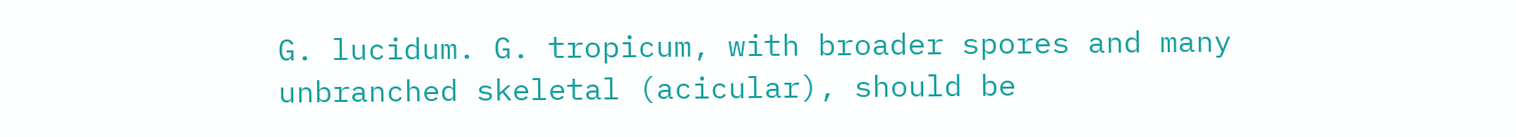G. lucidum. G. tropicum, with broader spores and many unbranched skeletal (acicular), should be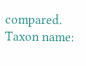compared.
Taxon name: